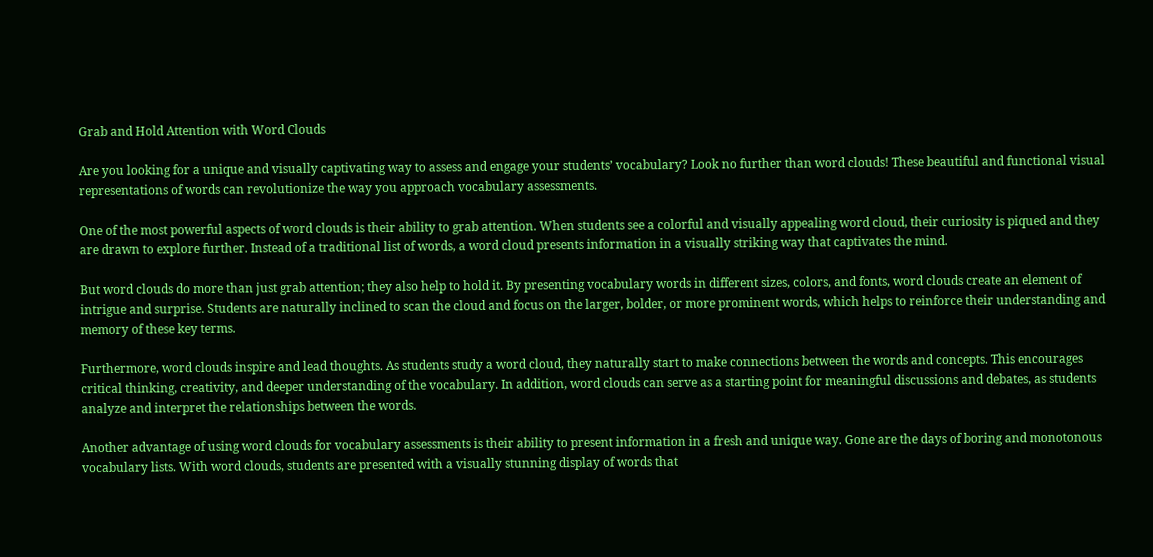Grab and Hold Attention with Word Clouds

Are you looking for a unique and visually captivating way to assess and engage your students’ vocabulary? Look no further than word clouds! These beautiful and functional visual representations of words can revolutionize the way you approach vocabulary assessments.

One of the most powerful aspects of word clouds is their ability to grab attention. When students see a colorful and visually appealing word cloud, their curiosity is piqued and they are drawn to explore further. Instead of a traditional list of words, a word cloud presents information in a visually striking way that captivates the mind.

But word clouds do more than just grab attention; they also help to hold it. By presenting vocabulary words in different sizes, colors, and fonts, word clouds create an element of intrigue and surprise. Students are naturally inclined to scan the cloud and focus on the larger, bolder, or more prominent words, which helps to reinforce their understanding and memory of these key terms.

Furthermore, word clouds inspire and lead thoughts. As students study a word cloud, they naturally start to make connections between the words and concepts. This encourages critical thinking, creativity, and deeper understanding of the vocabulary. In addition, word clouds can serve as a starting point for meaningful discussions and debates, as students analyze and interpret the relationships between the words.

Another advantage of using word clouds for vocabulary assessments is their ability to present information in a fresh and unique way. Gone are the days of boring and monotonous vocabulary lists. With word clouds, students are presented with a visually stunning display of words that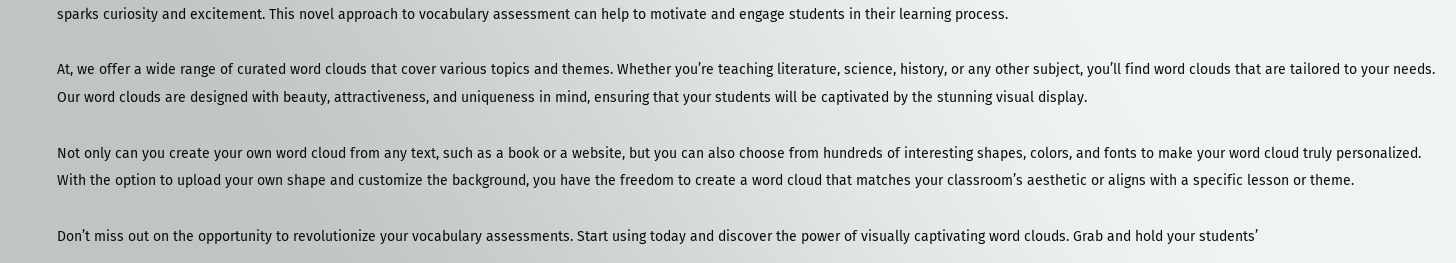sparks curiosity and excitement. This novel approach to vocabulary assessment can help to motivate and engage students in their learning process.

At, we offer a wide range of curated word clouds that cover various topics and themes. Whether you’re teaching literature, science, history, or any other subject, you’ll find word clouds that are tailored to your needs. Our word clouds are designed with beauty, attractiveness, and uniqueness in mind, ensuring that your students will be captivated by the stunning visual display.

Not only can you create your own word cloud from any text, such as a book or a website, but you can also choose from hundreds of interesting shapes, colors, and fonts to make your word cloud truly personalized. With the option to upload your own shape and customize the background, you have the freedom to create a word cloud that matches your classroom’s aesthetic or aligns with a specific lesson or theme.

Don’t miss out on the opportunity to revolutionize your vocabulary assessments. Start using today and discover the power of visually captivating word clouds. Grab and hold your students’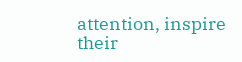attention, inspire their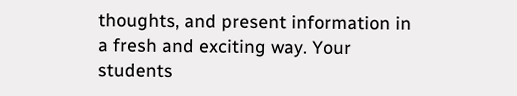thoughts, and present information in a fresh and exciting way. Your students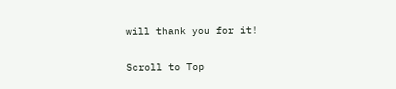will thank you for it!

Scroll to Top